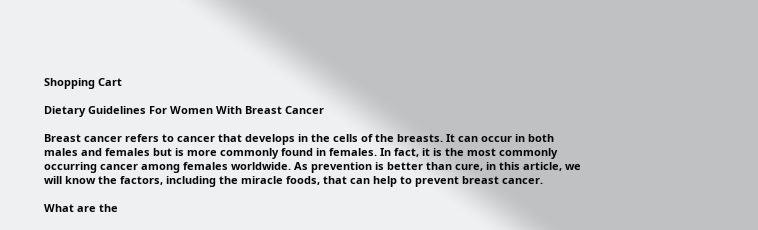Shopping Cart

Dietary Guidelines For Women With Breast Cancer

Breast cancer refers to cancer that develops in the cells of the breasts. It can occur in both males and females but is more commonly found in females. In fact, it is the most commonly occurring cancer among females worldwide. As prevention is better than cure, in this article, we will know the factors, including the miracle foods, that can help to prevent breast cancer.

What are the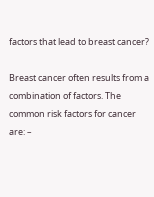factors that lead to breast cancer?

Breast cancer often results from a combination of factors. The common risk factors for cancer are: –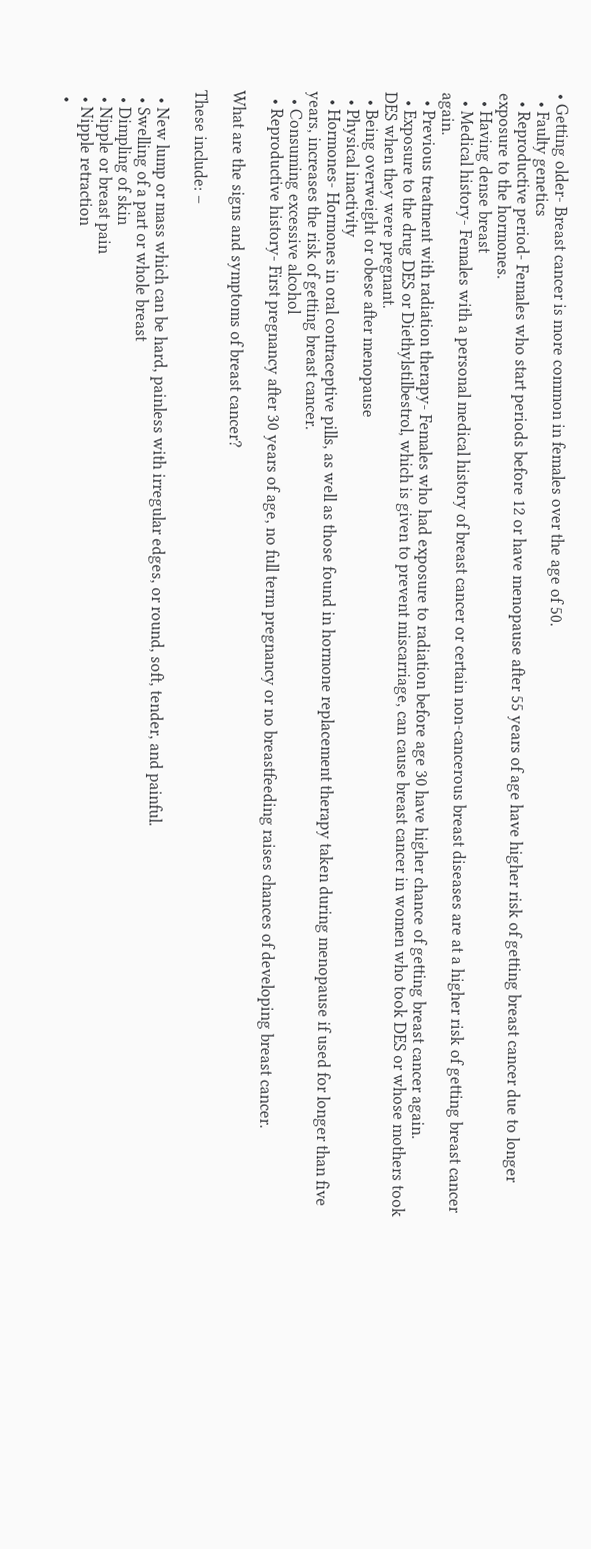• Getting older- Breast cancer is more common in females over the age of 50.
  • Faulty genetics
  • Reproductive period- Females who start periods before 12 or have menopause after 55 years of age have higher risk of getting breast cancer due to longer exposure to the hormones.
  • Having dense breast
  • Medical history- Females with a personal medical history of breast cancer or certain non-cancerous breast diseases are at a higher risk of getting breast cancer again.
  • Previous treatment with radiation therapy- Females who had exposure to radiation before age 30 have higher chance of getting breast cancer again.
  • Exposure to the drug DES or Diethylstilbestrol, which is given to prevent miscarriage, can cause breast cancer in women who took DES or whose mothers took DES when they were pregnant.
  • Being overweight or obese after menopause
  • Physical inactivity
  • Hormones- Hormones in oral contraceptive pills, as well as those found in hormone replacement therapy taken during menopause if used for longer than five years, increases the risk of getting breast cancer.
  • Consuming excessive alcohol
  • Reproductive history- First pregnancy after 30 years of age, no full term pregnancy or no breastfeeding raises chances of developing breast cancer.

What are the signs and symptoms of breast cancer?

These include: –

  • New lump or mass which can be hard, painless with irregular edges, or round, soft, tender, and painful.
  • Swelling of a part or whole breast
  • Dimpling of skin
  • Nipple or breast pain
  • Nipple retraction
  •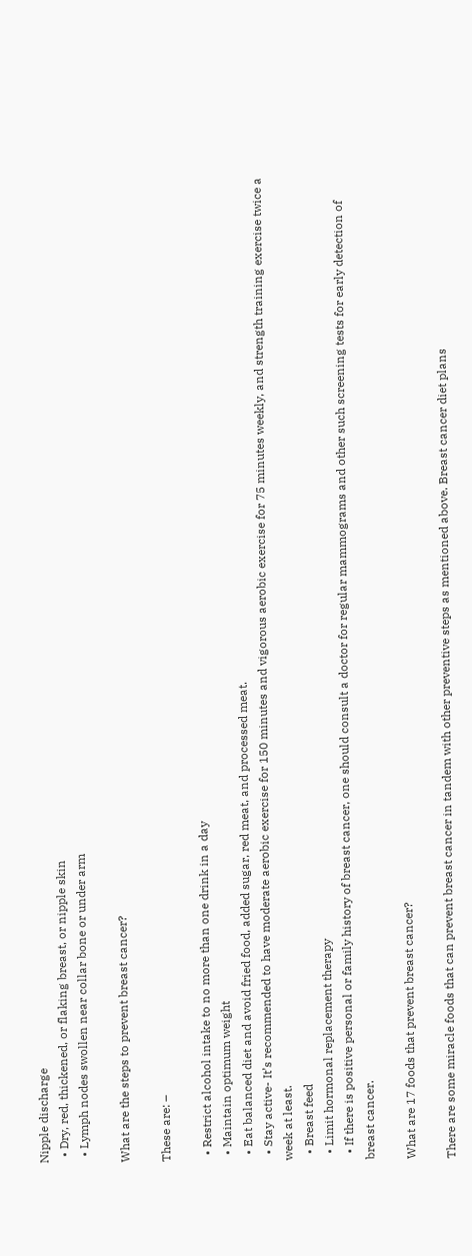Nipple discharge
  • Dry, red, thickened, or flaking breast, or nipple skin
  • Lymph nodes swollen near collar bone or under arm

What are the steps to prevent breast cancer?

These are: –

  • Restrict alcohol intake to no more than one drink in a day
  • Maintain optimum weight
  • Eat balanced diet and avoid fried food, added sugar, red meat, and processed meat.
  • Stay active- It’s recommended to have moderate aerobic exercise for 150 minutes and vigorous aerobic exercise for 75 minutes weekly, and strength training exercise twice a week at least.
  • Breast feed
  • Limit hormonal replacement therapy
  • If there is positive personal or family history of breast cancer, one should consult a doctor for regular mammograms and other such screening tests for early detection of breast cancer.

What are 17 foods that prevent breast cancer?

There are some miracle foods that can prevent breast cancer in tandem with other preventive steps as mentioned above. Breast cancer diet plans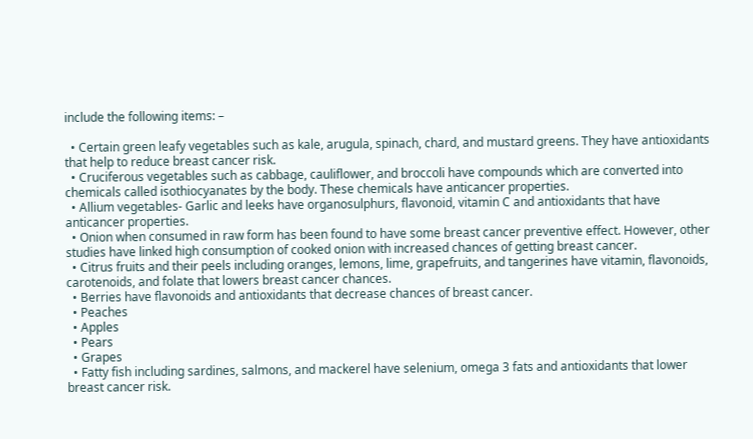include the following items: –

  • Certain green leafy vegetables such as kale, arugula, spinach, chard, and mustard greens. They have antioxidants that help to reduce breast cancer risk.
  • Cruciferous vegetables such as cabbage, cauliflower, and broccoli have compounds which are converted into chemicals called isothiocyanates by the body. These chemicals have anticancer properties.
  • Allium vegetables- Garlic and leeks have organosulphurs, flavonoid, vitamin C and antioxidants that have anticancer properties.
  • Onion when consumed in raw form has been found to have some breast cancer preventive effect. However, other studies have linked high consumption of cooked onion with increased chances of getting breast cancer.
  • Citrus fruits and their peels including oranges, lemons, lime, grapefruits, and tangerines have vitamin, flavonoids, carotenoids, and folate that lowers breast cancer chances.
  • Berries have flavonoids and antioxidants that decrease chances of breast cancer.
  • Peaches
  • Apples
  • Pears
  • Grapes
  • Fatty fish including sardines, salmons, and mackerel have selenium, omega 3 fats and antioxidants that lower breast cancer risk.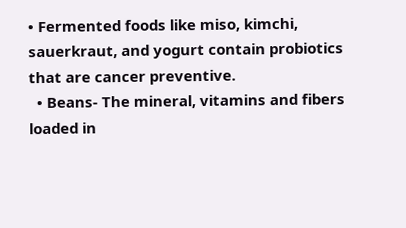• Fermented foods like miso, kimchi, sauerkraut, and yogurt contain probiotics that are cancer preventive.
  • Beans- The mineral, vitamins and fibers loaded in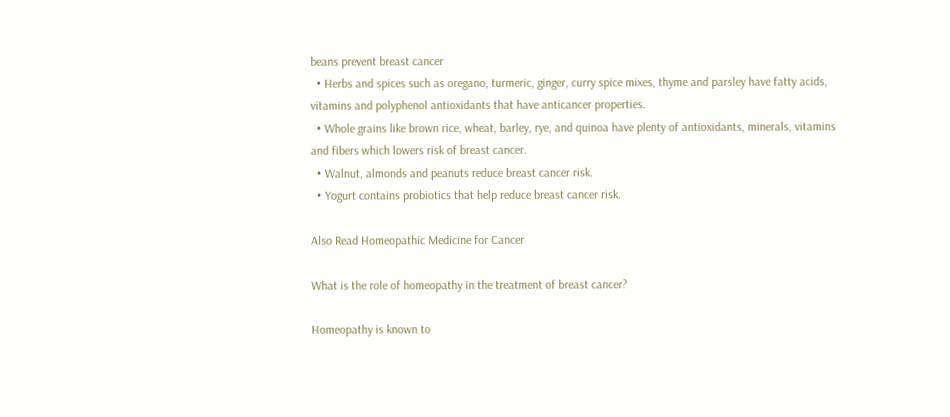beans prevent breast cancer
  • Herbs and spices such as oregano, turmeric, ginger, curry spice mixes, thyme and parsley have fatty acids, vitamins and polyphenol antioxidants that have anticancer properties.
  • Whole grains like brown rice, wheat, barley, rye, and quinoa have plenty of antioxidants, minerals, vitamins and fibers which lowers risk of breast cancer.
  • Walnut, almonds and peanuts reduce breast cancer risk.
  • Yogurt contains probiotics that help reduce breast cancer risk.

Also Read Homeopathic Medicine for Cancer

What is the role of homeopathy in the treatment of breast cancer?

Homeopathy is known to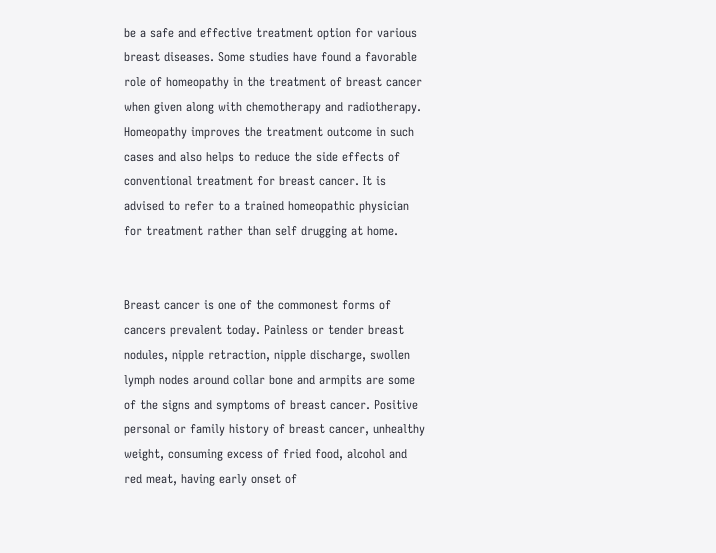be a safe and effective treatment option for various breast diseases. Some studies have found a favorable role of homeopathy in the treatment of breast cancer when given along with chemotherapy and radiotherapy. Homeopathy improves the treatment outcome in such cases and also helps to reduce the side effects of conventional treatment for breast cancer. It is advised to refer to a trained homeopathic physician for treatment rather than self drugging at home.


Breast cancer is one of the commonest forms of cancers prevalent today. Painless or tender breast nodules, nipple retraction, nipple discharge, swollen lymph nodes around collar bone and armpits are some of the signs and symptoms of breast cancer. Positive personal or family history of breast cancer, unhealthy weight, consuming excess of fried food, alcohol and red meat, having early onset of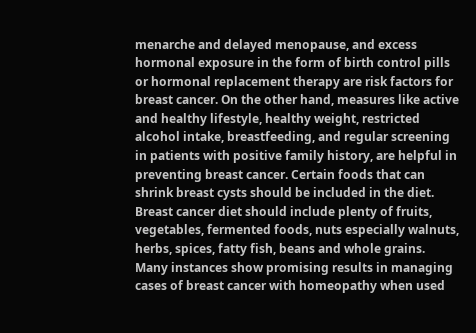menarche and delayed menopause, and excess hormonal exposure in the form of birth control pills or hormonal replacement therapy are risk factors for breast cancer. On the other hand, measures like active and healthy lifestyle, healthy weight, restricted alcohol intake, breastfeeding, and regular screening in patients with positive family history, are helpful in preventing breast cancer. Certain foods that can shrink breast cysts should be included in the diet. Breast cancer diet should include plenty of fruits, vegetables, fermented foods, nuts especially walnuts, herbs, spices, fatty fish, beans and whole grains. Many instances show promising results in managing cases of breast cancer with homeopathy when used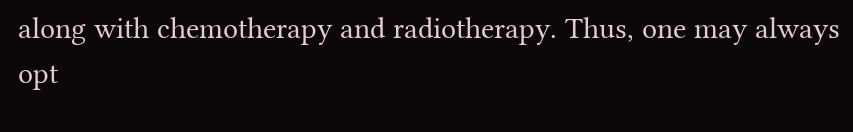along with chemotherapy and radiotherapy. Thus, one may always opt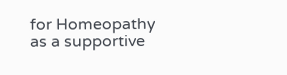for Homeopathy as a supportive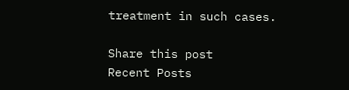treatment in such cases.

Share this post
Recent Posts